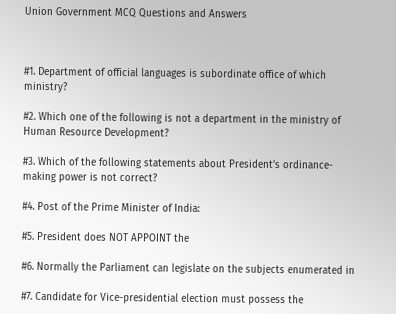Union Government MCQ Questions and Answers



#1. Department of official languages is subordinate office of which ministry?

#2. Which one of the following is not a department in the ministry of Human Resource Development?

#3. Which of the following statements about President’s ordinance-making power is not correct?

#4. Post of the Prime Minister of India:

#5. President does NOT APPOINT the

#6. Normally the Parliament can legislate on the subjects enumerated in

#7. Candidate for Vice-presidential election must possess the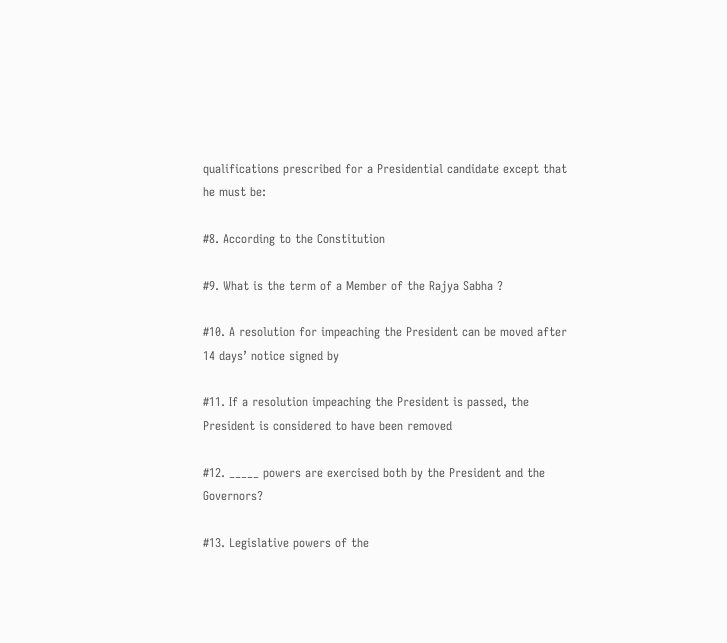qualifications prescribed for a Presidential candidate except that he must be:

#8. According to the Constitution

#9. What is the term of a Member of the Rajya Sabha ?

#10. A resolution for impeaching the President can be moved after 14 days’ notice signed by

#11. If a resolution impeaching the President is passed, the President is considered to have been removed

#12. _____ powers are exercised both by the President and the Governors?

#13. Legislative powers of the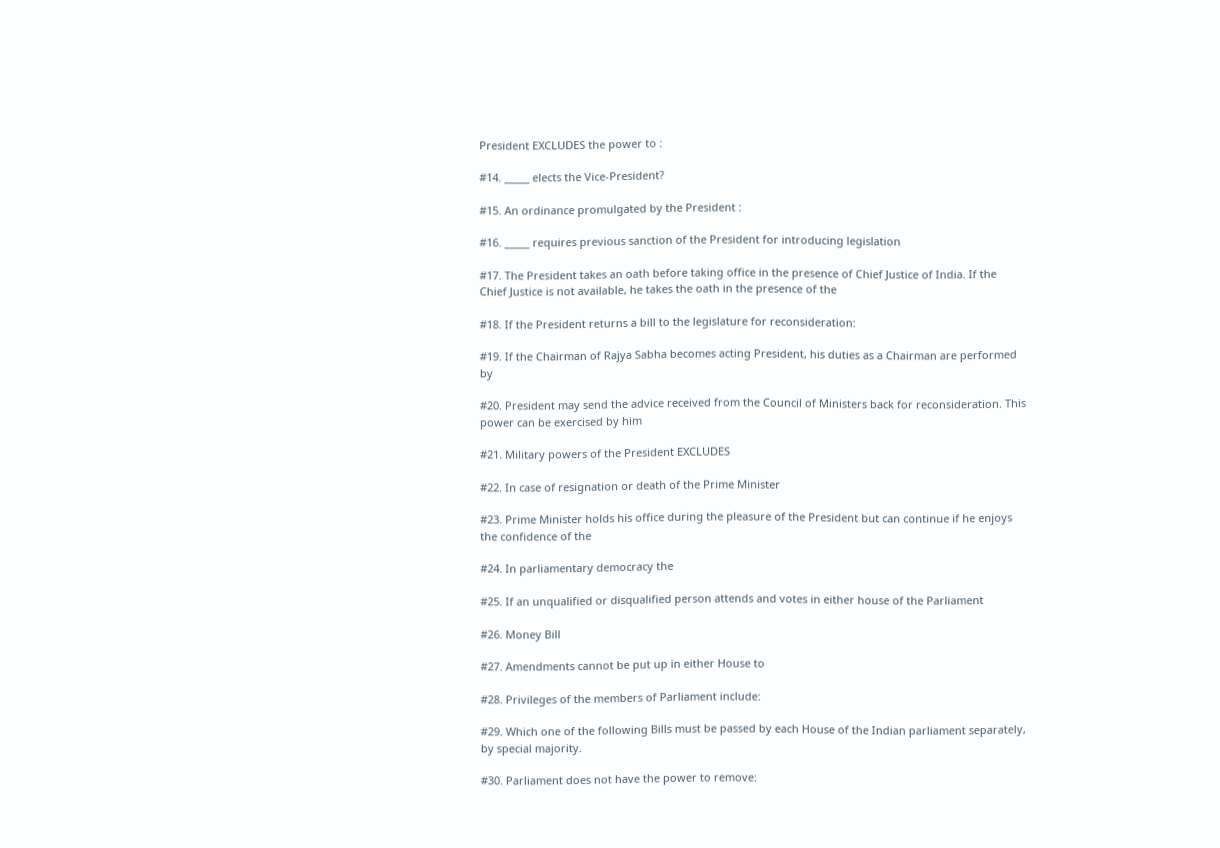President EXCLUDES the power to :

#14. _____ elects the Vice-President?

#15. An ordinance promulgated by the President :

#16. _____ requires previous sanction of the President for introducing legislation

#17. The President takes an oath before taking office in the presence of Chief Justice of India. If the Chief Justice is not available, he takes the oath in the presence of the

#18. If the President returns a bill to the legislature for reconsideration:

#19. If the Chairman of Rajya Sabha becomes acting President, his duties as a Chairman are performed by

#20. President may send the advice received from the Council of Ministers back for reconsideration. This power can be exercised by him

#21. Military powers of the President EXCLUDES

#22. In case of resignation or death of the Prime Minister

#23. Prime Minister holds his office during the pleasure of the President but can continue if he enjoys the confidence of the

#24. In parliamentary democracy the

#25. If an unqualified or disqualified person attends and votes in either house of the Parliament

#26. Money Bill

#27. Amendments cannot be put up in either House to

#28. Privileges of the members of Parliament include:

#29. Which one of the following Bills must be passed by each House of the Indian parliament separately, by special majority.

#30. Parliament does not have the power to remove: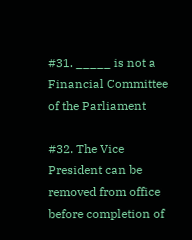#31. _____ is not a Financial Committee of the Parliament

#32. The Vice President can be removed from office before completion of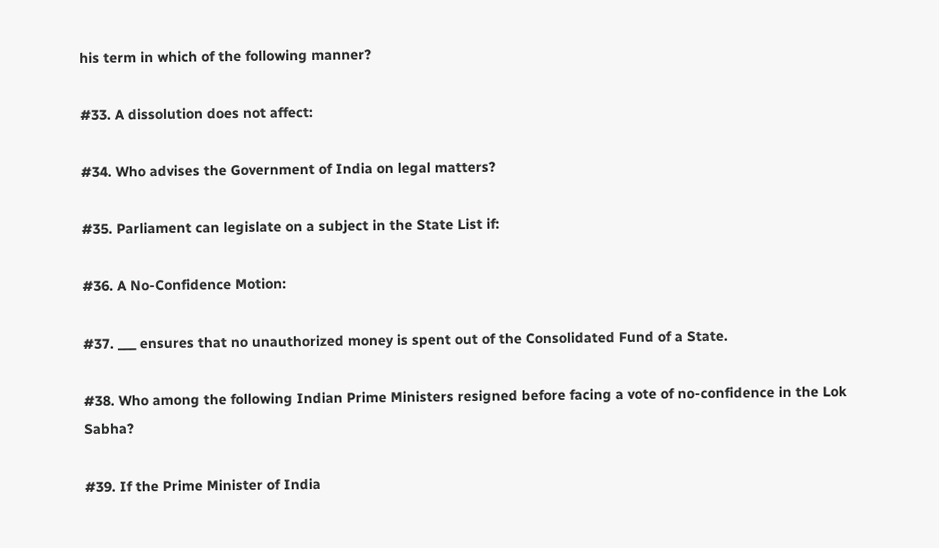his term in which of the following manner?

#33. A dissolution does not affect:

#34. Who advises the Government of India on legal matters?

#35. Parliament can legislate on a subject in the State List if:

#36. A No-Confidence Motion:

#37. ___ ensures that no unauthorized money is spent out of the Consolidated Fund of a State.

#38. Who among the following Indian Prime Ministers resigned before facing a vote of no-confidence in the Lok Sabha?

#39. If the Prime Minister of India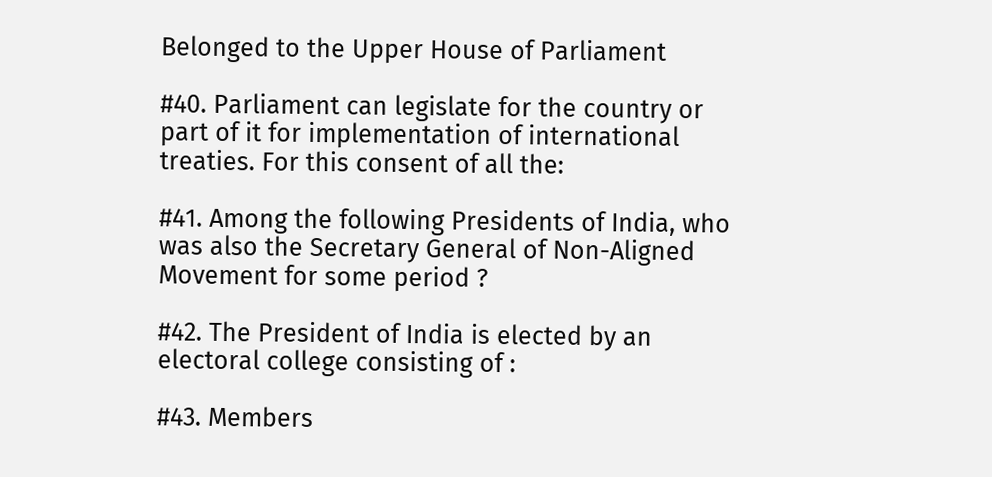Belonged to the Upper House of Parliament

#40. Parliament can legislate for the country or part of it for implementation of international treaties. For this consent of all the:

#41. Among the following Presidents of India, who was also the Secretary General of Non-Aligned Movement for some period ?

#42. The President of India is elected by an electoral college consisting of :

#43. Members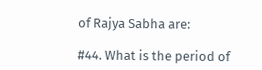of Rajya Sabha are:

#44. What is the period of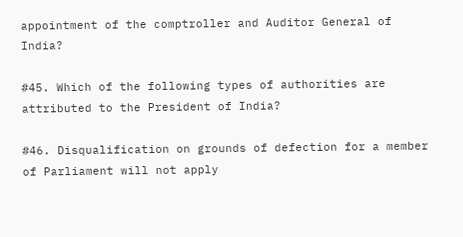appointment of the comptroller and Auditor General of India?

#45. Which of the following types of authorities are attributed to the President of India?

#46. Disqualification on grounds of defection for a member of Parliament will not apply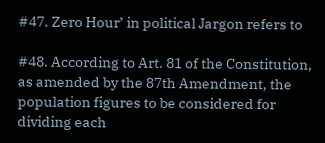#47. Zero Hour’ in political Jargon refers to

#48. According to Art. 81 of the Constitution, as amended by the 87th Amendment, the population figures to be considered for dividing each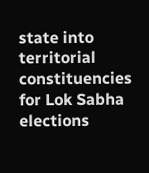state into territorial constituencies for Lok Sabha elections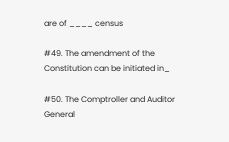are of ____ census

#49. The amendment of the Constitution can be initiated in_

#50. The Comptroller and Auditor General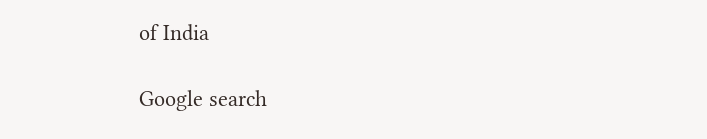of India

Google search